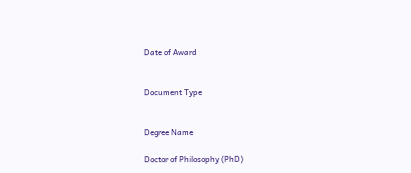Date of Award


Document Type


Degree Name

Doctor of Philosophy (PhD)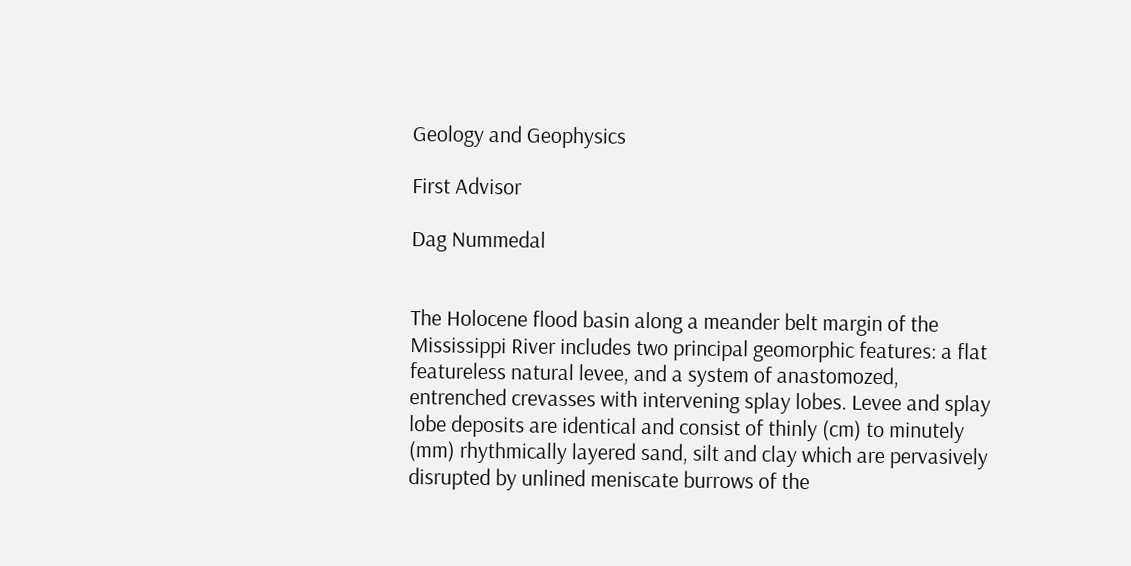Geology and Geophysics

First Advisor

Dag Nummedal


The Holocene flood basin along a meander belt margin of the Mississippi River includes two principal geomorphic features: a flat featureless natural levee, and a system of anastomozed, entrenched crevasses with intervening splay lobes. Levee and splay lobe deposits are identical and consist of thinly (cm) to minutely (mm) rhythmically layered sand, silt and clay which are pervasively disrupted by unlined meniscate burrows of the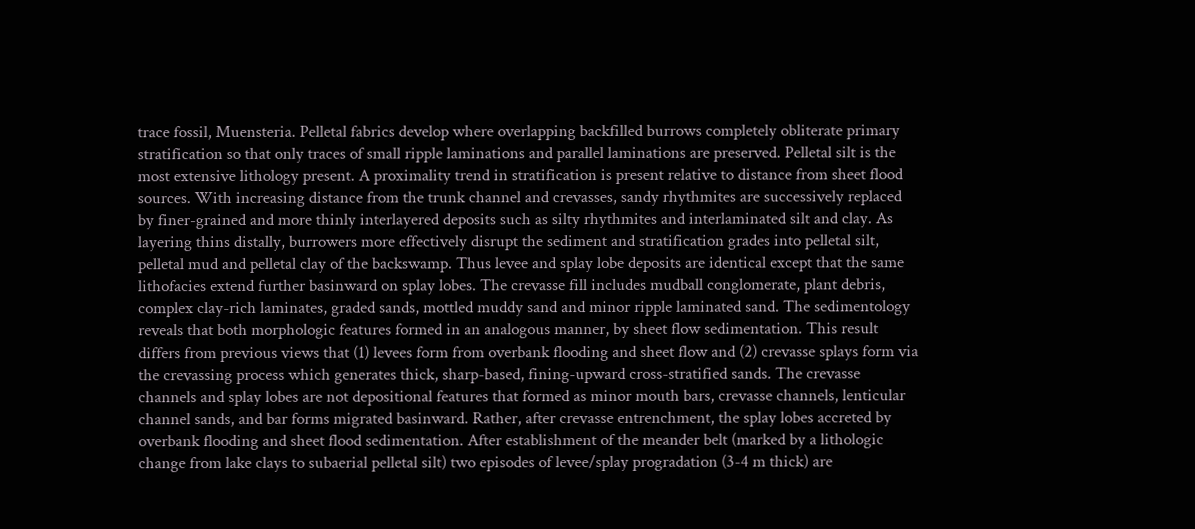trace fossil, Muensteria. Pelletal fabrics develop where overlapping backfilled burrows completely obliterate primary stratification so that only traces of small ripple laminations and parallel laminations are preserved. Pelletal silt is the most extensive lithology present. A proximality trend in stratification is present relative to distance from sheet flood sources. With increasing distance from the trunk channel and crevasses, sandy rhythmites are successively replaced by finer-grained and more thinly interlayered deposits such as silty rhythmites and interlaminated silt and clay. As layering thins distally, burrowers more effectively disrupt the sediment and stratification grades into pelletal silt, pelletal mud and pelletal clay of the backswamp. Thus levee and splay lobe deposits are identical except that the same lithofacies extend further basinward on splay lobes. The crevasse fill includes mudball conglomerate, plant debris, complex clay-rich laminates, graded sands, mottled muddy sand and minor ripple laminated sand. The sedimentology reveals that both morphologic features formed in an analogous manner, by sheet flow sedimentation. This result differs from previous views that (1) levees form from overbank flooding and sheet flow and (2) crevasse splays form via the crevassing process which generates thick, sharp-based, fining-upward cross-stratified sands. The crevasse channels and splay lobes are not depositional features that formed as minor mouth bars, crevasse channels, lenticular channel sands, and bar forms migrated basinward. Rather, after crevasse entrenchment, the splay lobes accreted by overbank flooding and sheet flood sedimentation. After establishment of the meander belt (marked by a lithologic change from lake clays to subaerial pelletal silt) two episodes of levee/splay progradation (3-4 m thick) are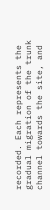recorded. Each represents the gradual migration of the trunk channel towards the site, and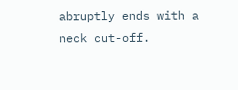abruptly ends with a neck cut-off.